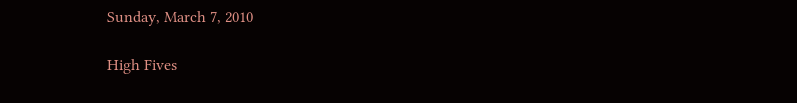Sunday, March 7, 2010

High Fives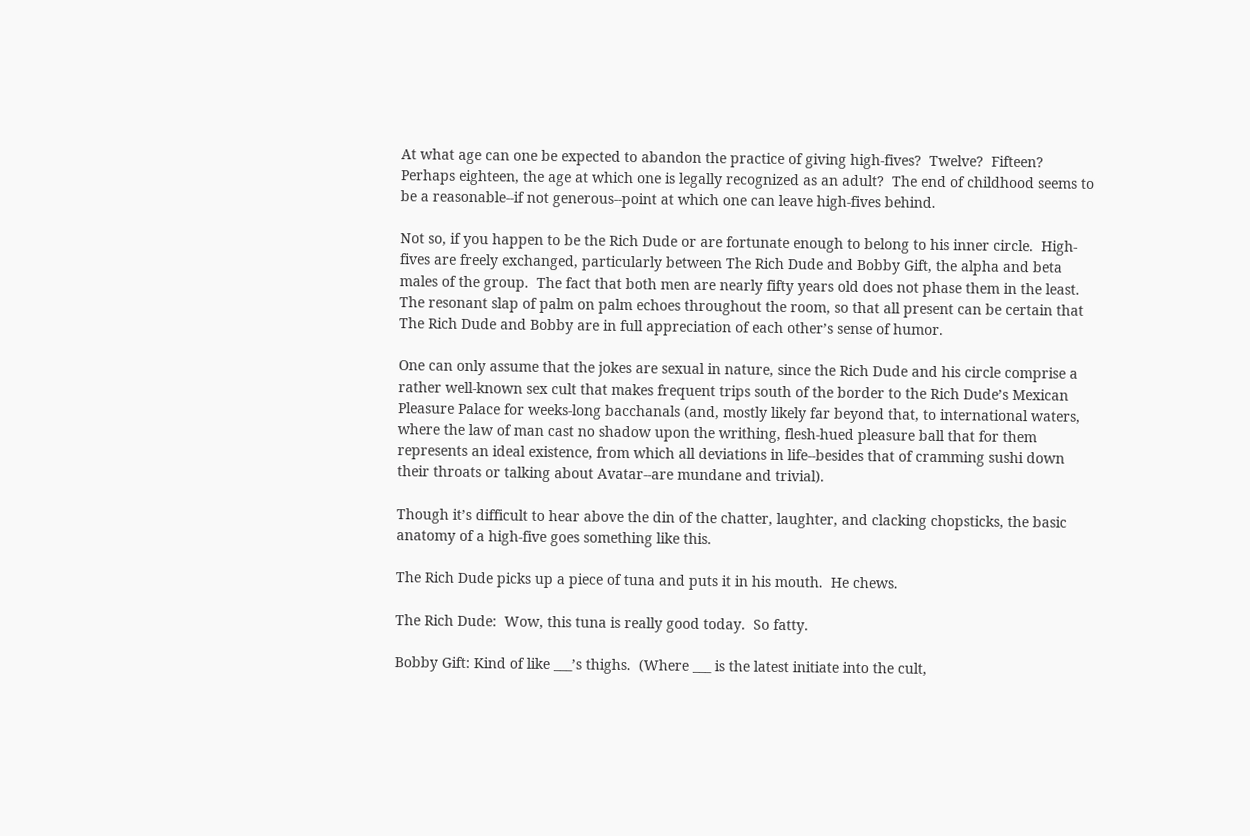At what age can one be expected to abandon the practice of giving high-fives?  Twelve?  Fifteen?  Perhaps eighteen, the age at which one is legally recognized as an adult?  The end of childhood seems to be a reasonable--if not generous--point at which one can leave high-fives behind.

Not so, if you happen to be the Rich Dude or are fortunate enough to belong to his inner circle.  High-fives are freely exchanged, particularly between The Rich Dude and Bobby Gift, the alpha and beta males of the group.  The fact that both men are nearly fifty years old does not phase them in the least.  The resonant slap of palm on palm echoes throughout the room, so that all present can be certain that The Rich Dude and Bobby are in full appreciation of each other’s sense of humor.

One can only assume that the jokes are sexual in nature, since the Rich Dude and his circle comprise a rather well-known sex cult that makes frequent trips south of the border to the Rich Dude’s Mexican Pleasure Palace for weeks-long bacchanals (and, mostly likely far beyond that, to international waters, where the law of man cast no shadow upon the writhing, flesh-hued pleasure ball that for them represents an ideal existence, from which all deviations in life--besides that of cramming sushi down their throats or talking about Avatar--are mundane and trivial).

Though it’s difficult to hear above the din of the chatter, laughter, and clacking chopsticks, the basic anatomy of a high-five goes something like this.

The Rich Dude picks up a piece of tuna and puts it in his mouth.  He chews.

The Rich Dude:  Wow, this tuna is really good today.  So fatty.

Bobby Gift: Kind of like ___’s thighs.  (Where ___ is the latest initiate into the cult,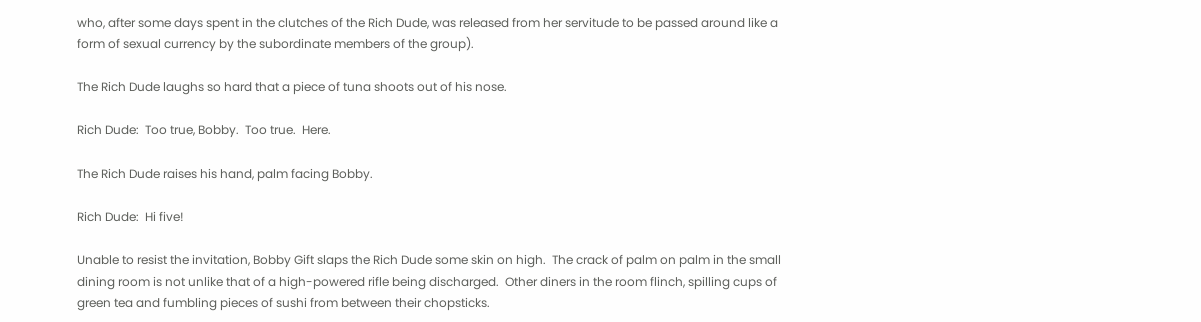who, after some days spent in the clutches of the Rich Dude, was released from her servitude to be passed around like a form of sexual currency by the subordinate members of the group).

The Rich Dude laughs so hard that a piece of tuna shoots out of his nose.

Rich Dude:  Too true, Bobby.  Too true.  Here.

The Rich Dude raises his hand, palm facing Bobby.

Rich Dude:  Hi five!

Unable to resist the invitation, Bobby Gift slaps the Rich Dude some skin on high.  The crack of palm on palm in the small dining room is not unlike that of a high-powered rifle being discharged.  Other diners in the room flinch, spilling cups of green tea and fumbling pieces of sushi from between their chopsticks.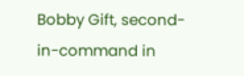Bobby Gift, second-in-command in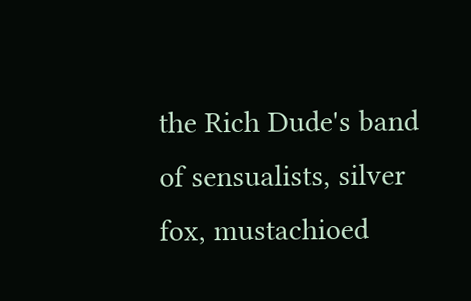the Rich Dude's band of sensualists, silver fox, mustachioed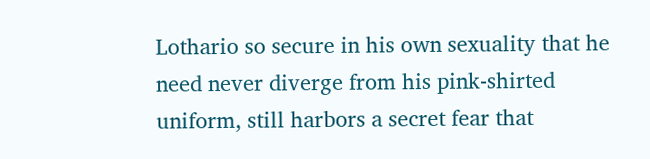Lothario so secure in his own sexuality that he need never diverge from his pink-shirted uniform, still harbors a secret fear that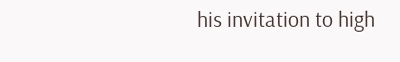his invitation to high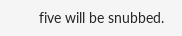five will be snubbed.